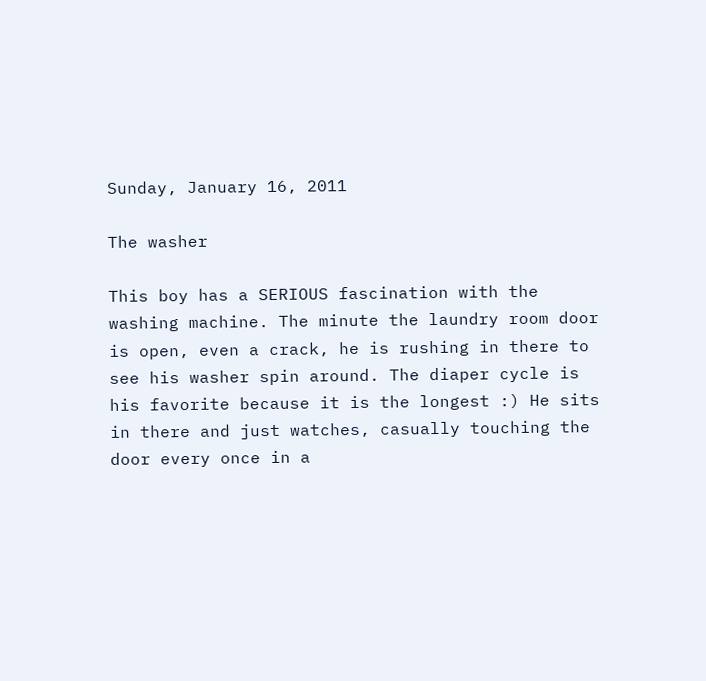Sunday, January 16, 2011

The washer

This boy has a SERIOUS fascination with the washing machine. The minute the laundry room door is open, even a crack, he is rushing in there to see his washer spin around. The diaper cycle is his favorite because it is the longest :) He sits in there and just watches, casually touching the door every once in a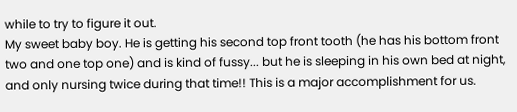while to try to figure it out.
My sweet baby boy. He is getting his second top front tooth (he has his bottom front two and one top one) and is kind of fussy... but he is sleeping in his own bed at night, and only nursing twice during that time!! This is a major accomplishment for us.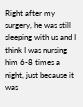Right after my surgery, he was still sleeping with us and I think I was nursing him 6-8 times a night, just because it was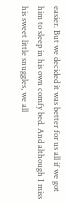easier. But we decided it was better for us all if we got him to sleep in his own comfy bed. And although I miss his sweet little snuggles, we all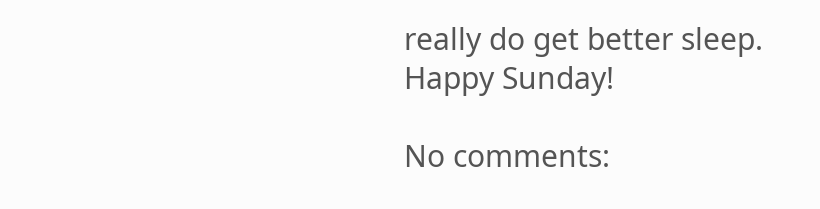really do get better sleep.
Happy Sunday!

No comments: